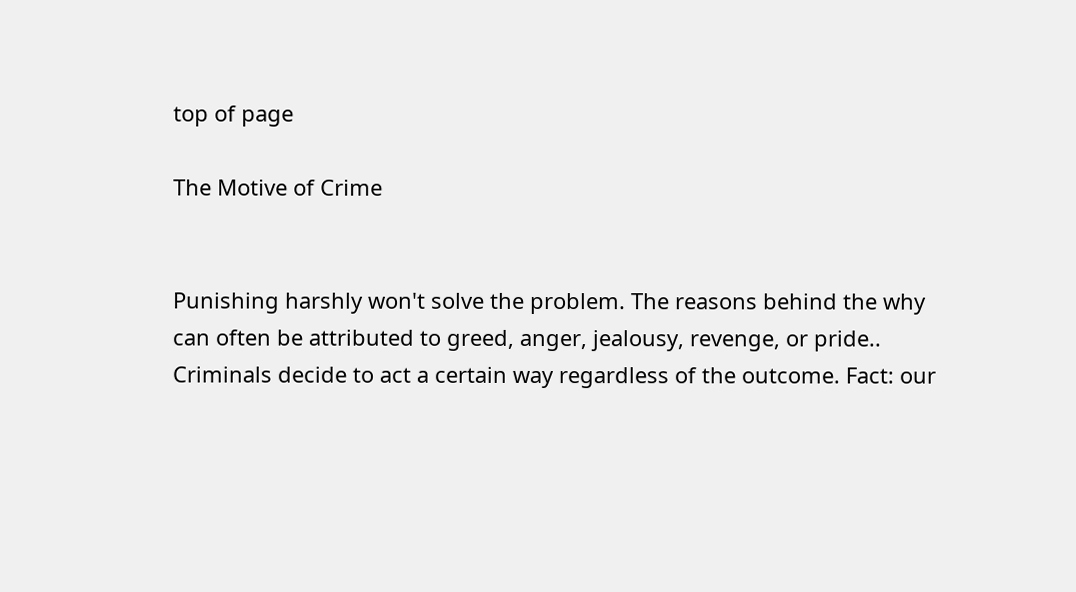top of page

The Motive of Crime


Punishing harshly won't solve the problem. The reasons behind the why can often be attributed to greed, anger, jealousy, revenge, or pride.. Criminals decide to act a certain way regardless of the outcome. Fact: our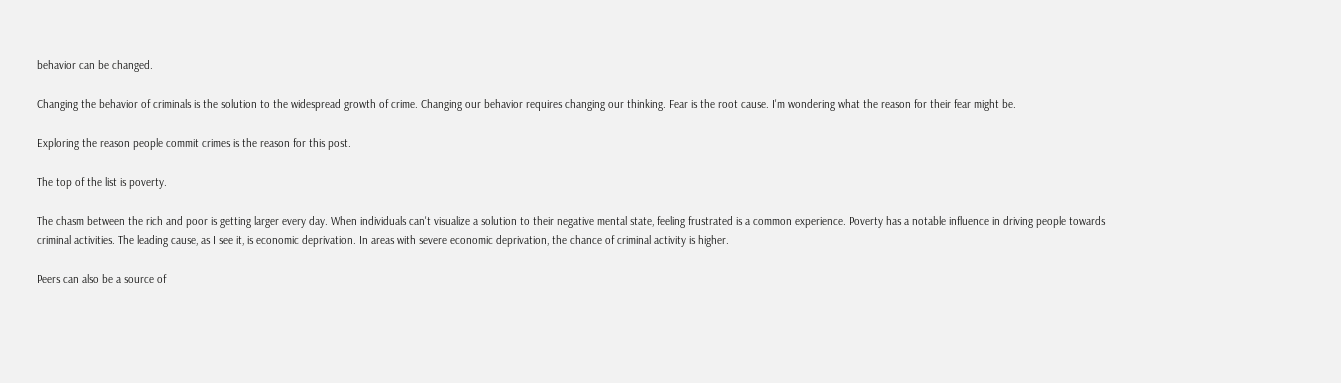behavior can be changed.

Changing the behavior of criminals is the solution to the widespread growth of crime. Changing our behavior requires changing our thinking. Fear is the root cause. I'm wondering what the reason for their fear might be.

Exploring the reason people commit crimes is the reason for this post.

The top of the list is poverty.

The chasm between the rich and poor is getting larger every day. When individuals can't visualize a solution to their negative mental state, feeling frustrated is a common experience. Poverty has a notable influence in driving people towards criminal activities. The leading cause, as I see it, is economic deprivation. In areas with severe economic deprivation, the chance of criminal activity is higher.

Peers can also be a source of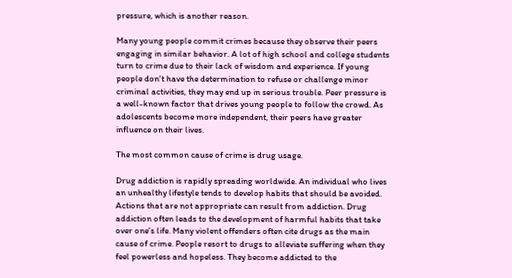pressure, which is another reason.

Many young people commit crimes because they observe their peers engaging in similar behavior. A lot of high school and college students turn to crime due to their lack of wisdom and experience. If young people don't have the determination to refuse or challenge minor criminal activities, they may end up in serious trouble. Peer pressure is a well-known factor that drives young people to follow the crowd. As adolescents become more independent, their peers have greater influence on their lives.

The most common cause of crime is drug usage.

Drug addiction is rapidly spreading worldwide. An individual who lives an unhealthy lifestyle tends to develop habits that should be avoided. Actions that are not appropriate can result from addiction. Drug addiction often leads to the development of harmful habits that take over one's life. Many violent offenders often cite drugs as the main cause of crime. People resort to drugs to alleviate suffering when they feel powerless and hopeless. They become addicted to the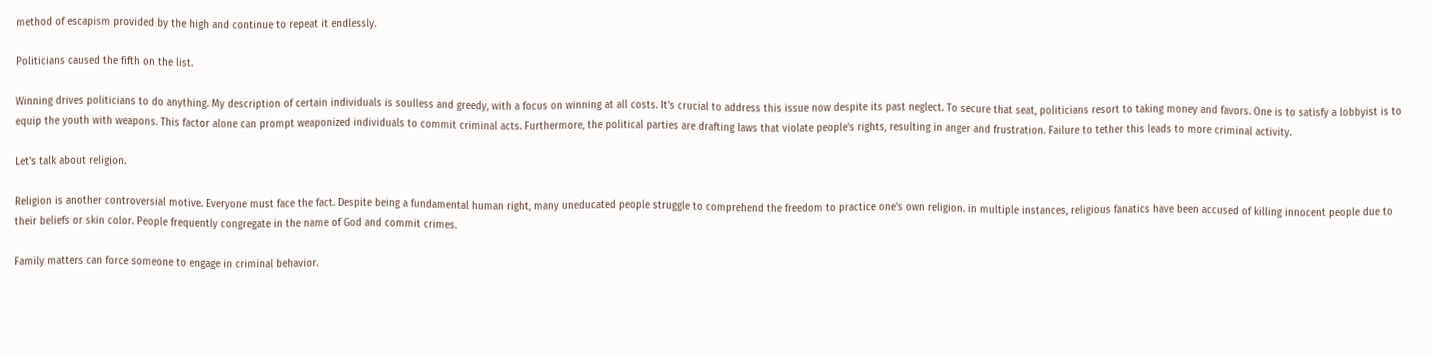method of escapism provided by the high and continue to repeat it endlessly.

Politicians caused the fifth on the list.

Winning drives politicians to do anything. My description of certain individuals is soulless and greedy, with a focus on winning at all costs. It's crucial to address this issue now despite its past neglect. To secure that seat, politicians resort to taking money and favors. One is to satisfy a lobbyist is to equip the youth with weapons. This factor alone can prompt weaponized individuals to commit criminal acts. Furthermore, the political parties are drafting laws that violate people's rights, resulting in anger and frustration. Failure to tether this leads to more criminal activity.

Let's talk about religion.

Religion is another controversial motive. Everyone must face the fact. Despite being a fundamental human right, many uneducated people struggle to comprehend the freedom to practice one's own religion. in multiple instances, religious fanatics have been accused of killing innocent people due to their beliefs or skin color. People frequently congregate in the name of God and commit crimes.

Family matters can force someone to engage in criminal behavior.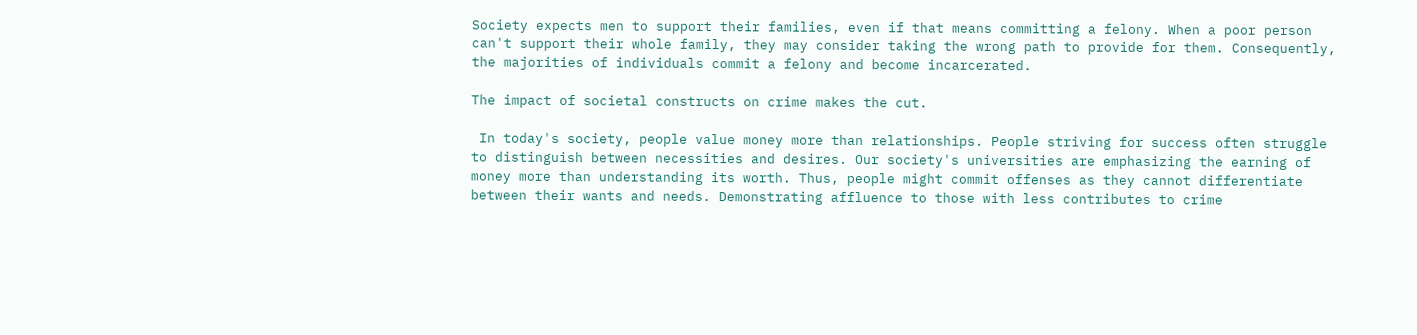Society expects men to support their families, even if that means committing a felony. When a poor person can't support their whole family, they may consider taking the wrong path to provide for them. Consequently, the majorities of individuals commit a felony and become incarcerated.

The impact of societal constructs on crime makes the cut.

 In today's society, people value money more than relationships. People striving for success often struggle to distinguish between necessities and desires. Our society's universities are emphasizing the earning of money more than understanding its worth. Thus, people might commit offenses as they cannot differentiate between their wants and needs. Demonstrating affluence to those with less contributes to crime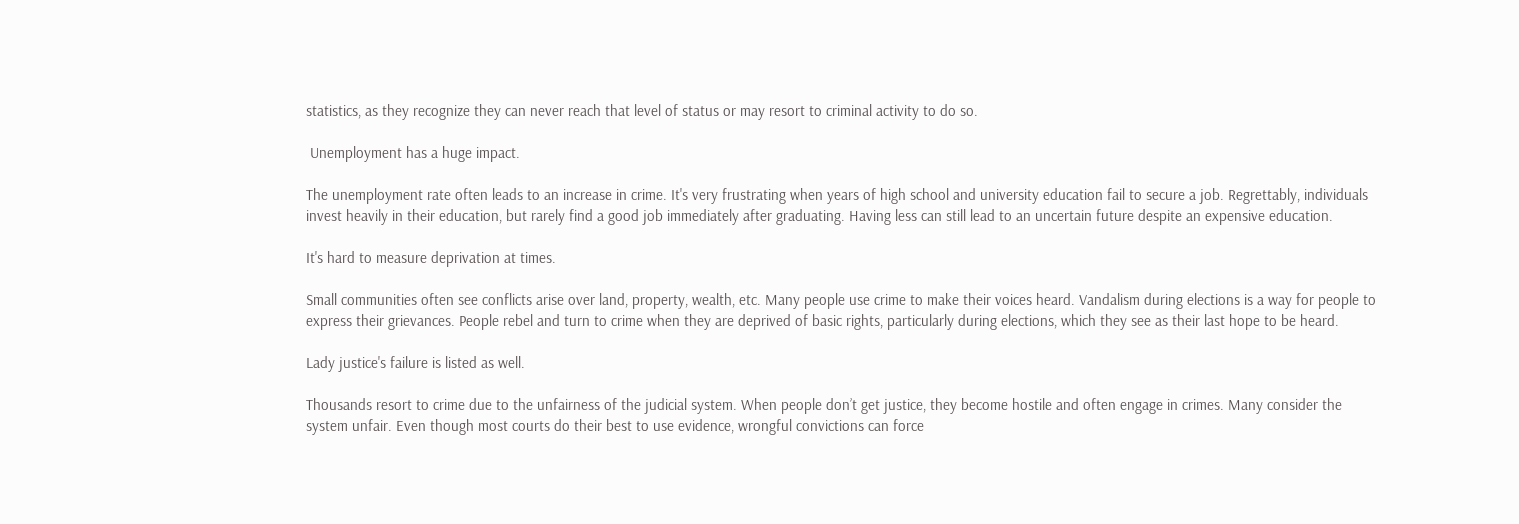statistics, as they recognize they can never reach that level of status or may resort to criminal activity to do so.

 Unemployment has a huge impact.

The unemployment rate often leads to an increase in crime. It's very frustrating when years of high school and university education fail to secure a job. Regrettably, individuals invest heavily in their education, but rarely find a good job immediately after graduating. Having less can still lead to an uncertain future despite an expensive education.

It's hard to measure deprivation at times.

Small communities often see conflicts arise over land, property, wealth, etc. Many people use crime to make their voices heard. Vandalism during elections is a way for people to express their grievances. People rebel and turn to crime when they are deprived of basic rights, particularly during elections, which they see as their last hope to be heard.

Lady justice's failure is listed as well.

Thousands resort to crime due to the unfairness of the judicial system. When people don’t get justice, they become hostile and often engage in crimes. Many consider the system unfair. Even though most courts do their best to use evidence, wrongful convictions can force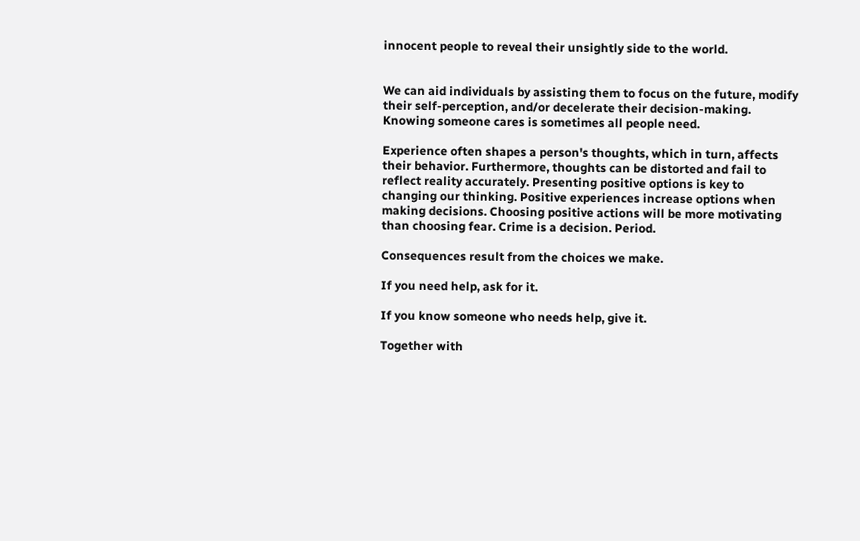innocent people to reveal their unsightly side to the world.


We can aid individuals by assisting them to focus on the future, modify their self-perception, and/or decelerate their decision-making. Knowing someone cares is sometimes all people need.

Experience often shapes a person's thoughts, which in turn, affects their behavior. Furthermore, thoughts can be distorted and fail to reflect reality accurately. Presenting positive options is key to changing our thinking. Positive experiences increase options when making decisions. Choosing positive actions will be more motivating than choosing fear. Crime is a decision. Period.

Consequences result from the choices we make.

If you need help, ask for it.

If you know someone who needs help, give it.

Together with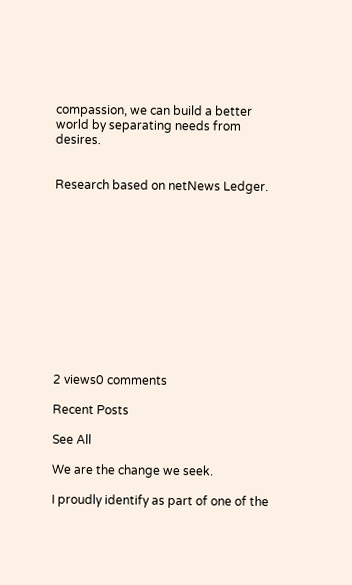compassion, we can build a better world by separating needs from desires.


Research based on netNews Ledger.












2 views0 comments

Recent Posts

See All

We are the change we seek.

I proudly identify as part of one of the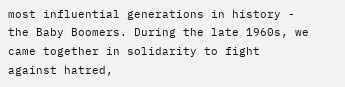most influential generations in history - the Baby Boomers. During the late 1960s, we came together in solidarity to fight against hatred,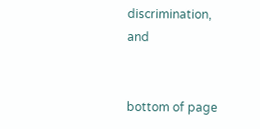discrimination, and


bottom of page